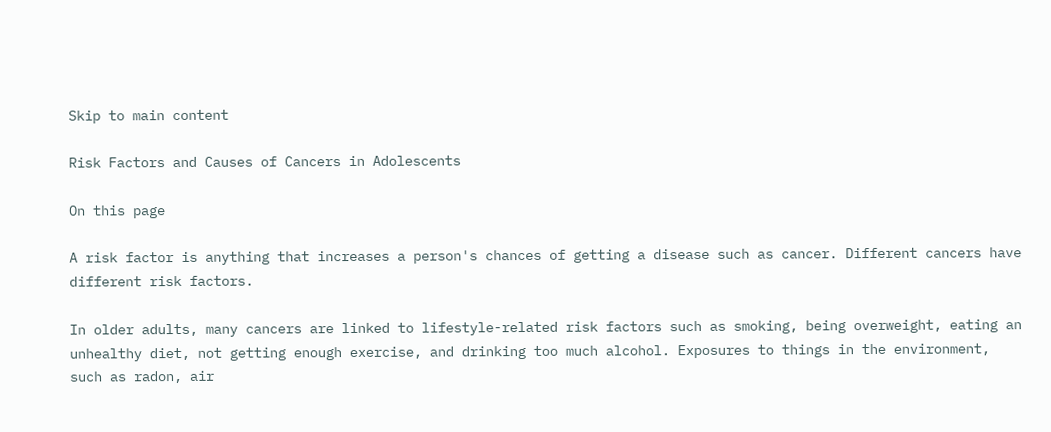Skip to main content

Risk Factors and Causes of Cancers in Adolescents

On this page

A risk factor is anything that increases a person's chances of getting a disease such as cancer. Different cancers have different risk factors.

In older adults, many cancers are linked to lifestyle-related risk factors such as smoking, being overweight, eating an unhealthy diet, not getting enough exercise, and drinking too much alcohol. Exposures to things in the environment, such as radon, air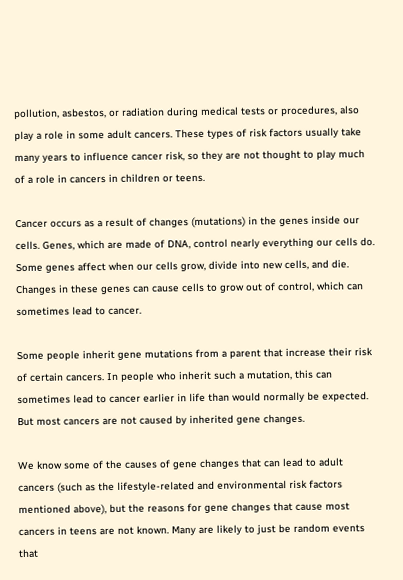pollution, asbestos, or radiation during medical tests or procedures, also play a role in some adult cancers. These types of risk factors usually take many years to influence cancer risk, so they are not thought to play much of a role in cancers in children or teens.

Cancer occurs as a result of changes (mutations) in the genes inside our cells. Genes, which are made of DNA, control nearly everything our cells do. Some genes affect when our cells grow, divide into new cells, and die. Changes in these genes can cause cells to grow out of control, which can sometimes lead to cancer.

Some people inherit gene mutations from a parent that increase their risk of certain cancers. In people who inherit such a mutation, this can sometimes lead to cancer earlier in life than would normally be expected. But most cancers are not caused by inherited gene changes.

We know some of the causes of gene changes that can lead to adult cancers (such as the lifestyle-related and environmental risk factors mentioned above), but the reasons for gene changes that cause most cancers in teens are not known. Many are likely to just be random events that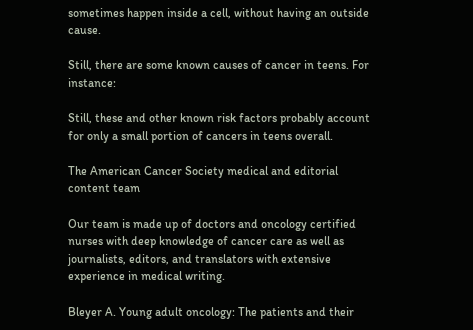sometimes happen inside a cell, without having an outside cause.

Still, there are some known causes of cancer in teens. For instance:

Still, these and other known risk factors probably account for only a small portion of cancers in teens overall.

The American Cancer Society medical and editorial content team

Our team is made up of doctors and oncology certified nurses with deep knowledge of cancer care as well as journalists, editors, and translators with extensive experience in medical writing.

Bleyer A. Young adult oncology: The patients and their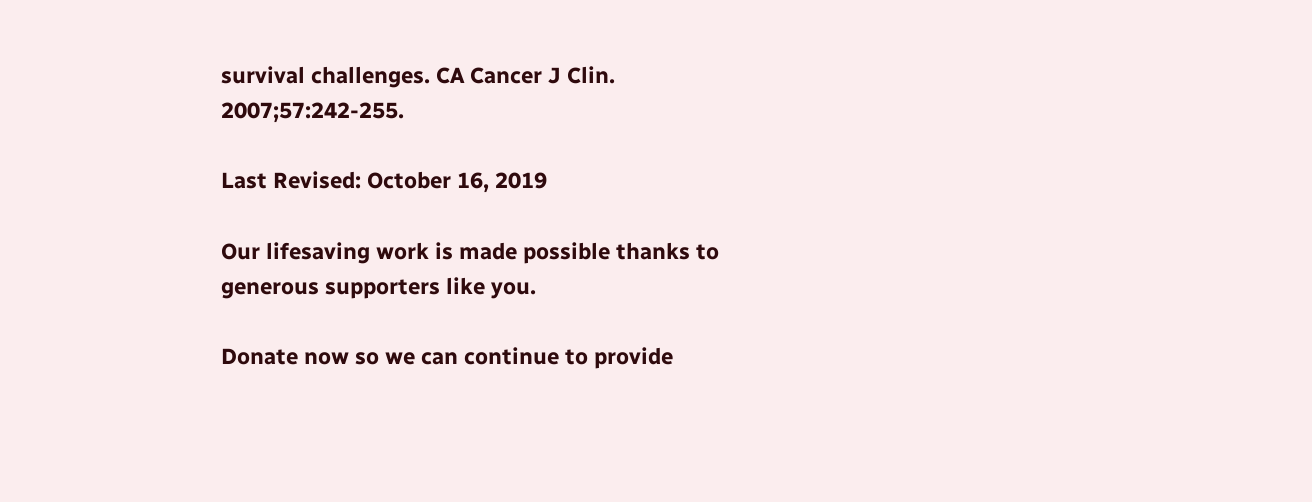survival challenges. CA Cancer J Clin. 2007;57:242-255.

Last Revised: October 16, 2019

Our lifesaving work is made possible thanks to generous supporters like you.

Donate now so we can continue to provide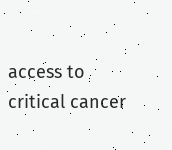access to critical cancer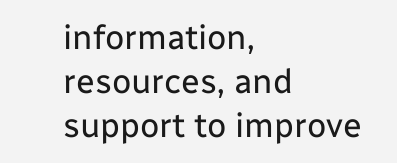information, resources, and support to improve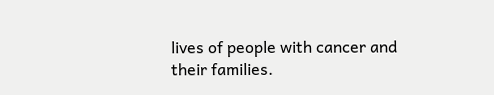lives of people with cancer and their families.